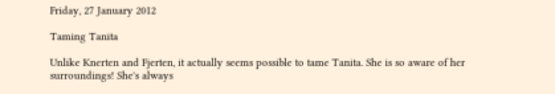Friday, 27 January 2012

Taming Tanita

Unlike Knerten and Fjerten, it actually seems possible to tame Tanita. She is so aware of her surroundings! She's always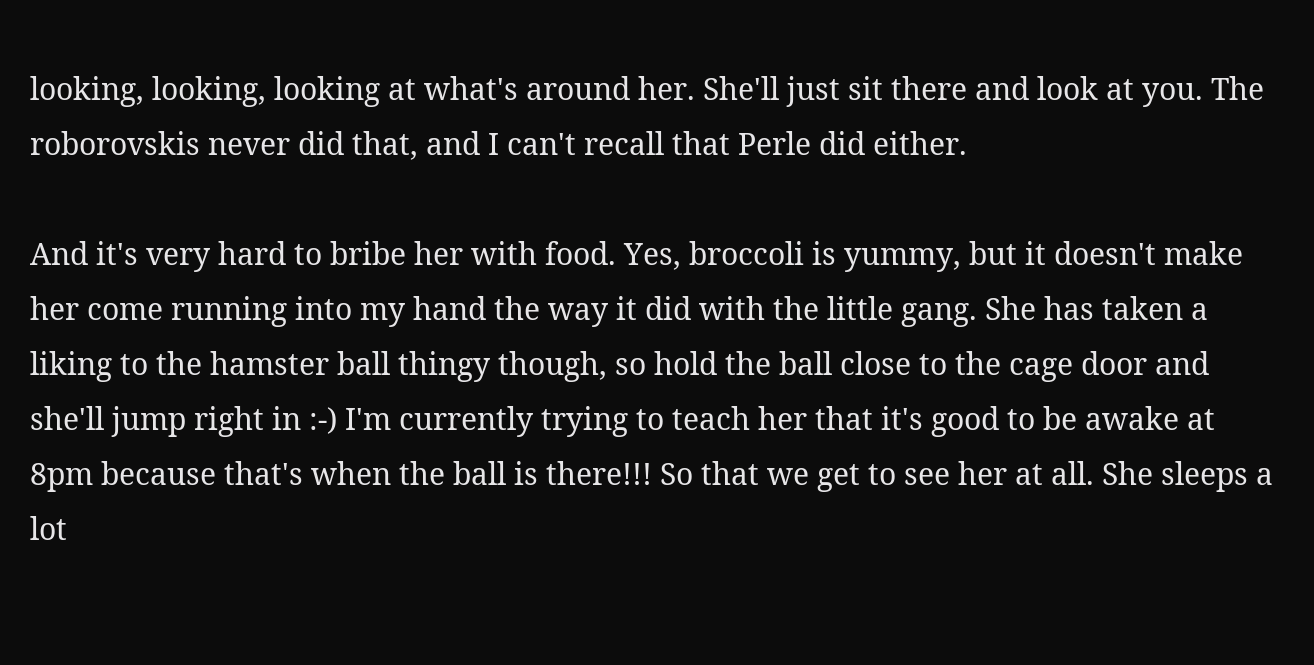looking, looking, looking at what's around her. She'll just sit there and look at you. The roborovskis never did that, and I can't recall that Perle did either.

And it's very hard to bribe her with food. Yes, broccoli is yummy, but it doesn't make her come running into my hand the way it did with the little gang. She has taken a liking to the hamster ball thingy though, so hold the ball close to the cage door and she'll jump right in :-) I'm currently trying to teach her that it's good to be awake at 8pm because that's when the ball is there!!! So that we get to see her at all. She sleeps a lot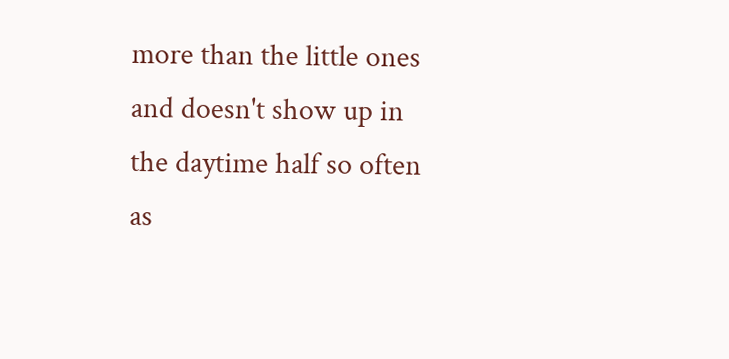more than the little ones and doesn't show up in the daytime half so often as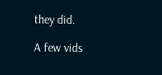they did.

A few vids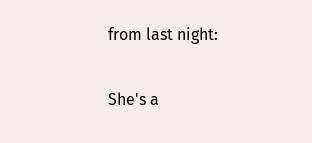from last night:

She's a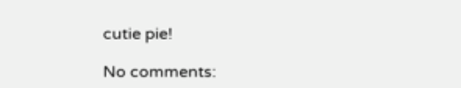cutie pie!

No comments: